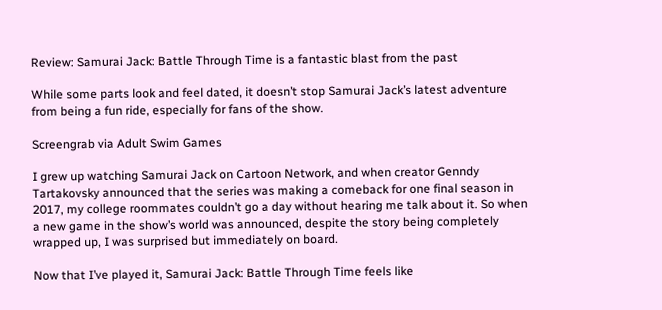Review: Samurai Jack: Battle Through Time is a fantastic blast from the past

While some parts look and feel dated, it doesn’t stop Samurai Jack’s latest adventure from being a fun ride, especially for fans of the show.

Screengrab via Adult Swim Games

I grew up watching Samurai Jack on Cartoon Network, and when creator Genndy Tartakovsky announced that the series was making a comeback for one final season in 2017, my college roommates couldn’t go a day without hearing me talk about it. So when a new game in the show’s world was announced, despite the story being completely wrapped up, I was surprised but immediately on board.

Now that I’ve played it, Samurai Jack: Battle Through Time feels like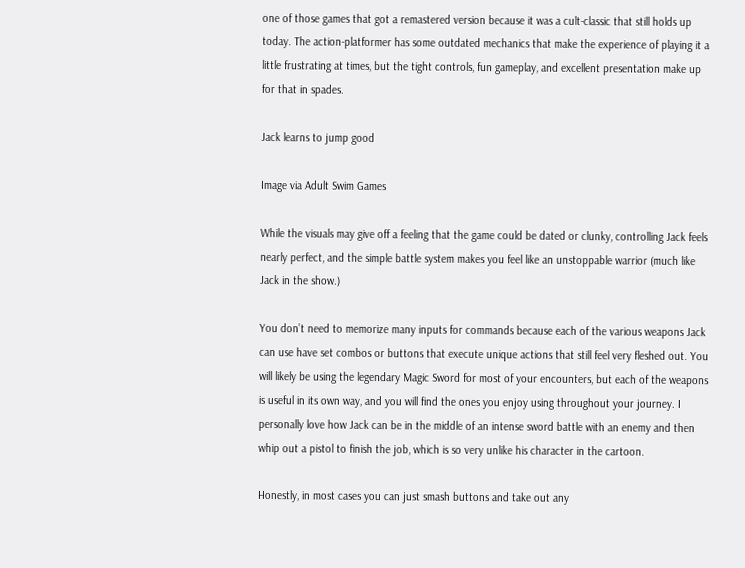one of those games that got a remastered version because it was a cult-classic that still holds up today. The action-platformer has some outdated mechanics that make the experience of playing it a little frustrating at times, but the tight controls, fun gameplay, and excellent presentation make up for that in spades.

Jack learns to jump good

Image via Adult Swim Games

While the visuals may give off a feeling that the game could be dated or clunky, controlling Jack feels nearly perfect, and the simple battle system makes you feel like an unstoppable warrior (much like Jack in the show.)

You don’t need to memorize many inputs for commands because each of the various weapons Jack can use have set combos or buttons that execute unique actions that still feel very fleshed out. You will likely be using the legendary Magic Sword for most of your encounters, but each of the weapons is useful in its own way, and you will find the ones you enjoy using throughout your journey. I personally love how Jack can be in the middle of an intense sword battle with an enemy and then whip out a pistol to finish the job, which is so very unlike his character in the cartoon.

Honestly, in most cases you can just smash buttons and take out any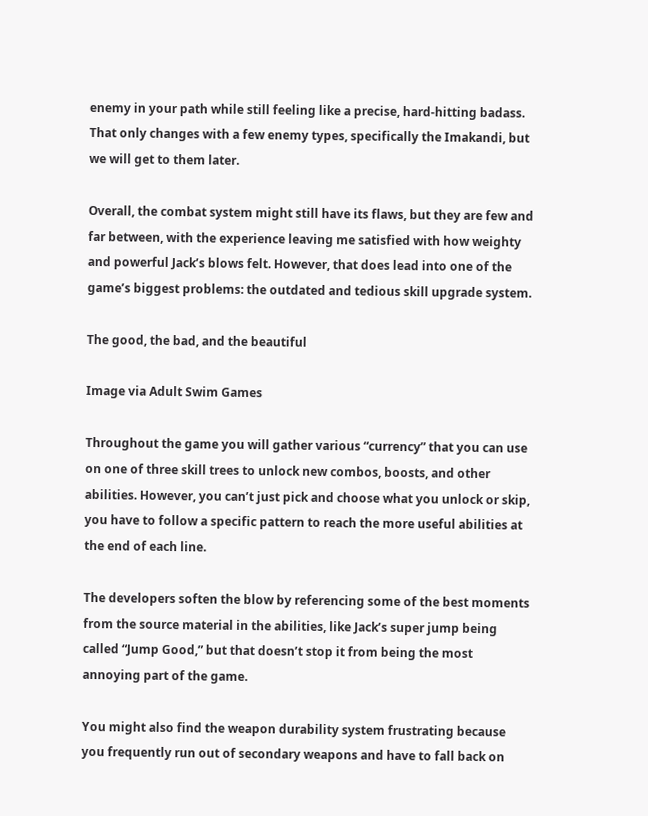enemy in your path while still feeling like a precise, hard-hitting badass. That only changes with a few enemy types, specifically the Imakandi, but we will get to them later.

Overall, the combat system might still have its flaws, but they are few and far between, with the experience leaving me satisfied with how weighty and powerful Jack’s blows felt. However, that does lead into one of the game’s biggest problems: the outdated and tedious skill upgrade system.

The good, the bad, and the beautiful

Image via Adult Swim Games

Throughout the game you will gather various “currency” that you can use on one of three skill trees to unlock new combos, boosts, and other abilities. However, you can’t just pick and choose what you unlock or skip, you have to follow a specific pattern to reach the more useful abilities at the end of each line.

The developers soften the blow by referencing some of the best moments from the source material in the abilities, like Jack’s super jump being called “Jump Good,” but that doesn’t stop it from being the most annoying part of the game.

You might also find the weapon durability system frustrating because you frequently run out of secondary weapons and have to fall back on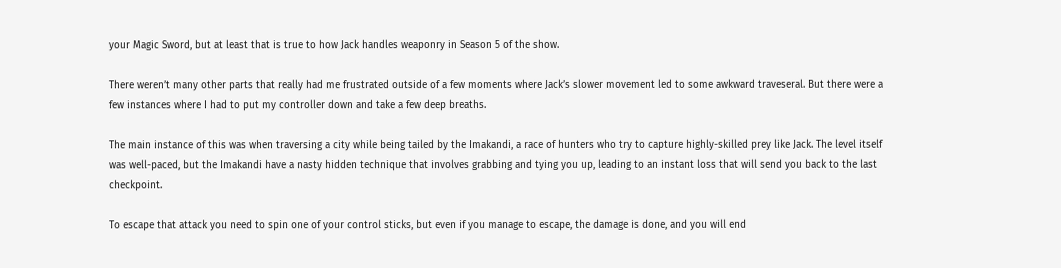your Magic Sword, but at least that is true to how Jack handles weaponry in Season 5 of the show.

There weren’t many other parts that really had me frustrated outside of a few moments where Jack’s slower movement led to some awkward traveseral. But there were a few instances where I had to put my controller down and take a few deep breaths.

The main instance of this was when traversing a city while being tailed by the Imakandi, a race of hunters who try to capture highly-skilled prey like Jack. The level itself was well-paced, but the Imakandi have a nasty hidden technique that involves grabbing and tying you up, leading to an instant loss that will send you back to the last checkpoint.

To escape that attack you need to spin one of your control sticks, but even if you manage to escape, the damage is done, and you will end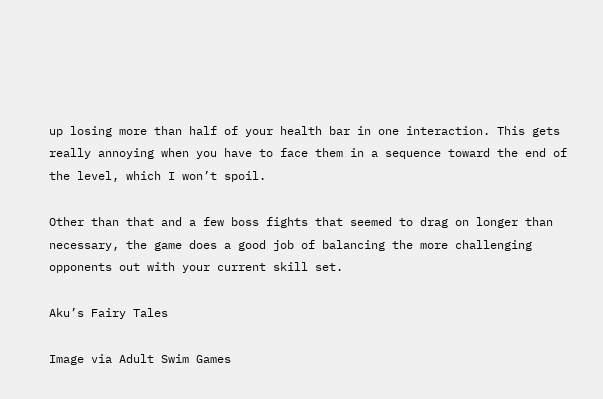up losing more than half of your health bar in one interaction. This gets really annoying when you have to face them in a sequence toward the end of the level, which I won’t spoil.

Other than that and a few boss fights that seemed to drag on longer than necessary, the game does a good job of balancing the more challenging opponents out with your current skill set.

Aku’s Fairy Tales

Image via Adult Swim Games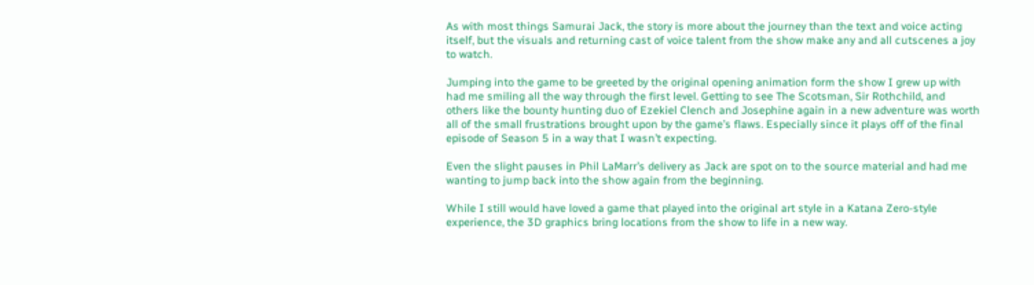As with most things Samurai Jack, the story is more about the journey than the text and voice acting itself, but the visuals and returning cast of voice talent from the show make any and all cutscenes a joy to watch.

Jumping into the game to be greeted by the original opening animation form the show I grew up with had me smiling all the way through the first level. Getting to see The Scotsman, Sir Rothchild, and others like the bounty hunting duo of Ezekiel Clench and Josephine again in a new adventure was worth all of the small frustrations brought upon by the game’s flaws. Especially since it plays off of the final episode of Season 5 in a way that I wasn’t expecting.

Even the slight pauses in Phil LaMarr’s delivery as Jack are spot on to the source material and had me wanting to jump back into the show again from the beginning.

While I still would have loved a game that played into the original art style in a Katana Zero-style experience, the 3D graphics bring locations from the show to life in a new way.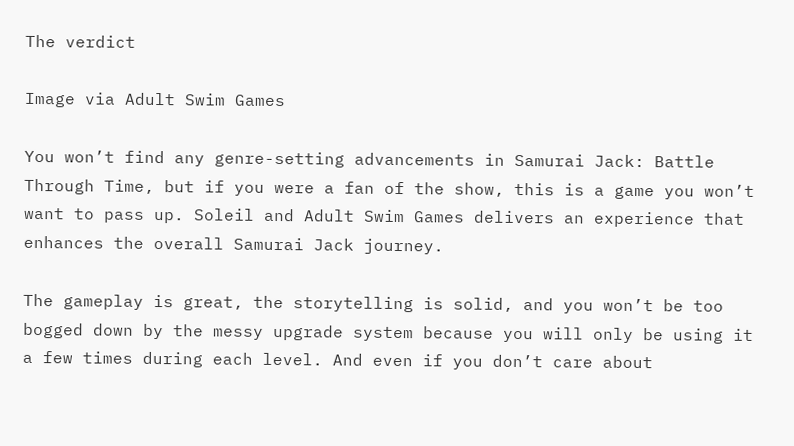The verdict

Image via Adult Swim Games

You won’t find any genre-setting advancements in Samurai Jack: Battle Through Time, but if you were a fan of the show, this is a game you won’t want to pass up. Soleil and Adult Swim Games delivers an experience that enhances the overall Samurai Jack journey.

The gameplay is great, the storytelling is solid, and you won’t be too bogged down by the messy upgrade system because you will only be using it a few times during each level. And even if you don’t care about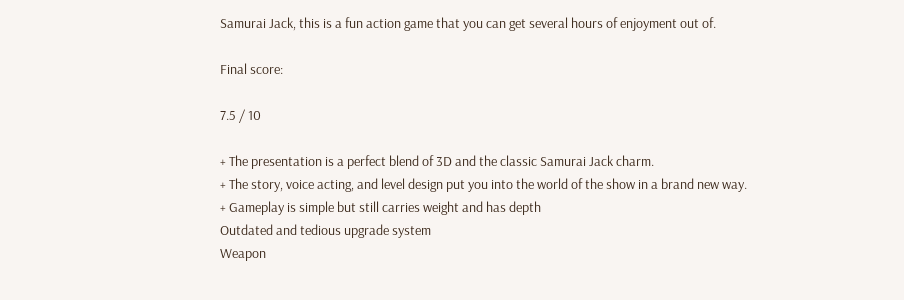Samurai Jack, this is a fun action game that you can get several hours of enjoyment out of.

Final score:

7.5 / 10

+ The presentation is a perfect blend of 3D and the classic Samurai Jack charm.
+ The story, voice acting, and level design put you into the world of the show in a brand new way.
+ Gameplay is simple but still carries weight and has depth
Outdated and tedious upgrade system
Weapon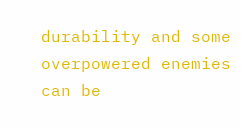durability and some overpowered enemies can be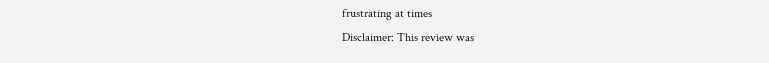frustrating at times
Disclaimer: This review was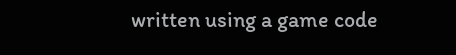written using a game code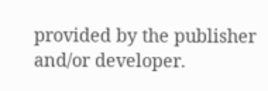provided by the publisher and/or developer.